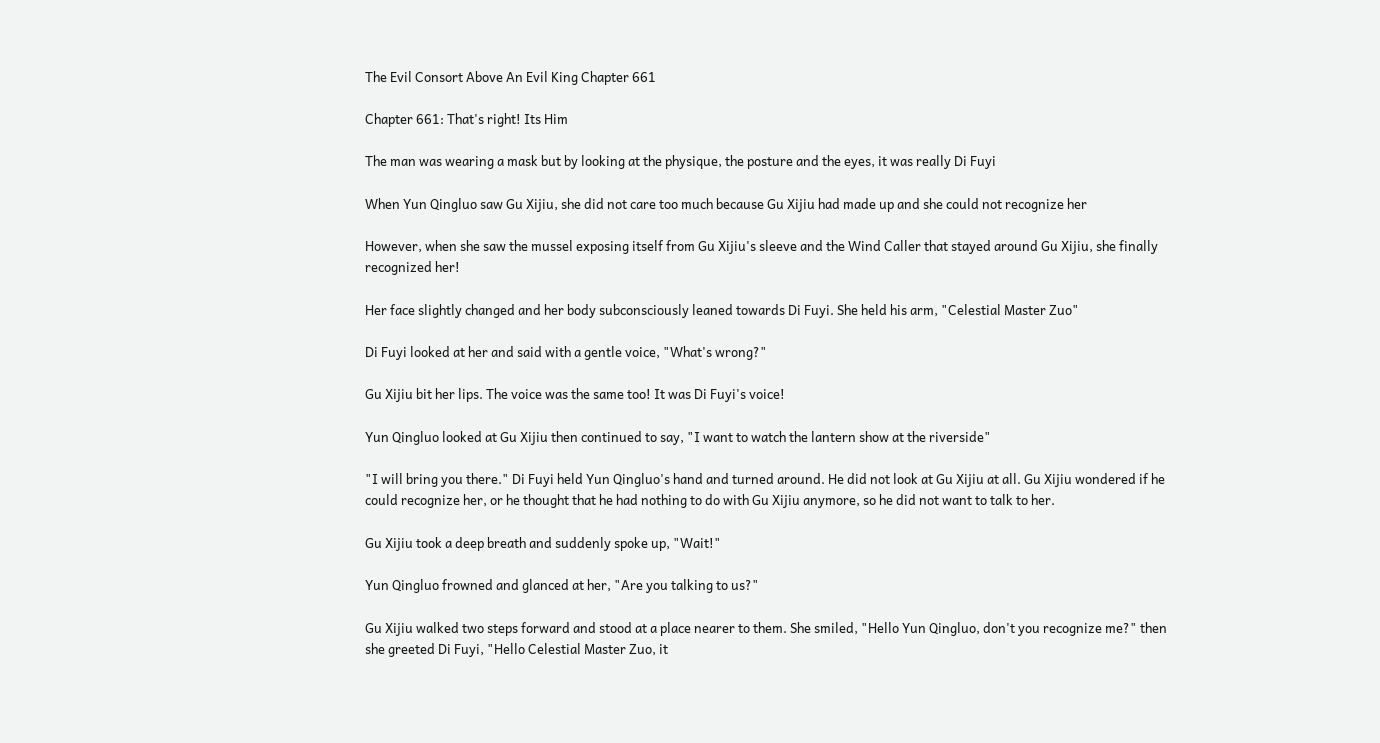The Evil Consort Above An Evil King Chapter 661

Chapter 661: That's right! Its Him

The man was wearing a mask but by looking at the physique, the posture and the eyes, it was really Di Fuyi

When Yun Qingluo saw Gu Xijiu, she did not care too much because Gu Xijiu had made up and she could not recognize her

However, when she saw the mussel exposing itself from Gu Xijiu's sleeve and the Wind Caller that stayed around Gu Xijiu, she finally recognized her!

Her face slightly changed and her body subconsciously leaned towards Di Fuyi. She held his arm, "Celestial Master Zuo"

Di Fuyi looked at her and said with a gentle voice, "What's wrong?"

Gu Xijiu bit her lips. The voice was the same too! It was Di Fuyi's voice!

Yun Qingluo looked at Gu Xijiu then continued to say, "I want to watch the lantern show at the riverside"

"I will bring you there." Di Fuyi held Yun Qingluo's hand and turned around. He did not look at Gu Xijiu at all. Gu Xijiu wondered if he could recognize her, or he thought that he had nothing to do with Gu Xijiu anymore, so he did not want to talk to her.

Gu Xijiu took a deep breath and suddenly spoke up, "Wait!"

Yun Qingluo frowned and glanced at her, "Are you talking to us?"

Gu Xijiu walked two steps forward and stood at a place nearer to them. She smiled, "Hello Yun Qingluo, don't you recognize me?" then she greeted Di Fuyi, "Hello Celestial Master Zuo, it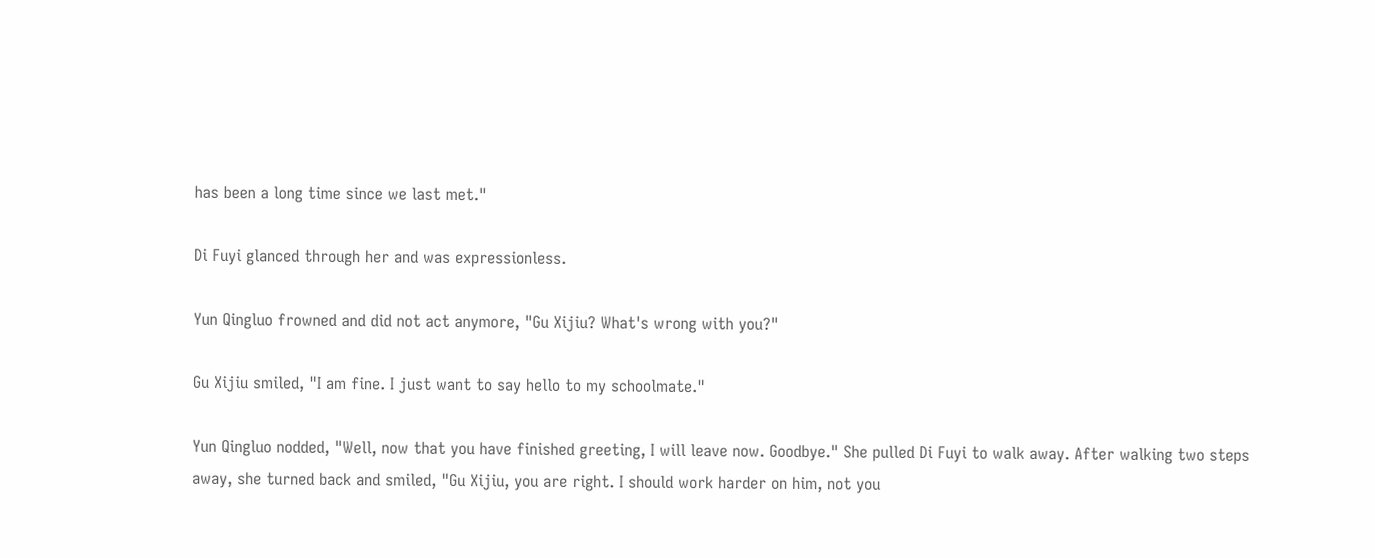has been a long time since we last met."

Di Fuyi glanced through her and was expressionless.

Yun Qingluo frowned and did not act anymore, "Gu Xijiu? What's wrong with you?"

Gu Xijiu smiled, "I am fine. I just want to say hello to my schoolmate."

Yun Qingluo nodded, "Well, now that you have finished greeting, I will leave now. Goodbye." She pulled Di Fuyi to walk away. After walking two steps away, she turned back and smiled, "Gu Xijiu, you are right. I should work harder on him, not you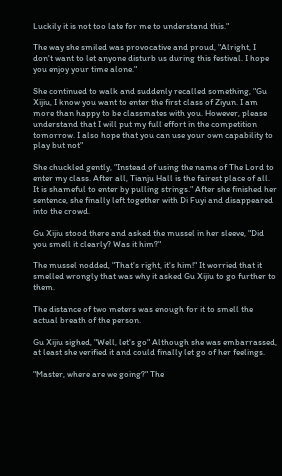Luckily it is not too late for me to understand this."

The way she smiled was provocative and proud, "Alright, I don't want to let anyone disturb us during this festival. I hope you enjoy your time alone."

She continued to walk and suddenly recalled something, "Gu Xijiu, I know you want to enter the first class of Ziyun. I am more than happy to be classmates with you. However, please understand that I will put my full effort in the competition tomorrow. I also hope that you can use your own capability to play but not"

She chuckled gently, "Instead of using the name of The Lord to enter my class. After all, Tianju Hall is the fairest place of all. It is shameful to enter by pulling strings." After she finished her sentence, she finally left together with Di Fuyi and disappeared into the crowd.

Gu Xijiu stood there and asked the mussel in her sleeve, "Did you smell it clearly? Was it him?"

The mussel nodded, "That's right, it's him!" It worried that it smelled wrongly that was why it asked Gu Xijiu to go further to them.

The distance of two meters was enough for it to smell the actual breath of the person.

Gu Xijiu sighed, "Well, let's go" Although she was embarrassed, at least she verified it and could finally let go of her feelings.

"Master, where are we going?" The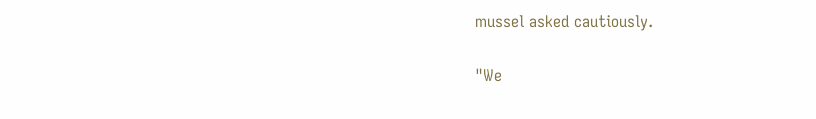mussel asked cautiously.

"We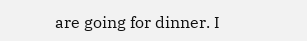are going for dinner. I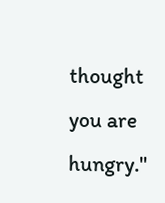thought you are hungry."